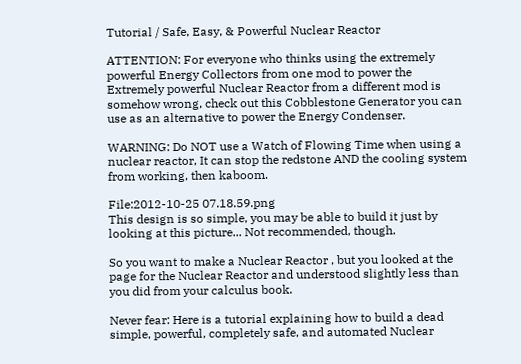Tutorial / Safe, Easy, & Powerful Nuclear Reactor

ATTENTION: For everyone who thinks using the extremely powerful Energy Collectors from one mod to power the Extremely powerful Nuclear Reactor from a different mod is somehow wrong, check out this Cobblestone Generator you can use as an alternative to power the Energy Condenser.

WARNING: Do NOT use a Watch of Flowing Time when using a nuclear reactor, It can stop the redstone AND the cooling system from working, then kaboom.

File:2012-10-25 07.18.59.png
This design is so simple, you may be able to build it just by looking at this picture... Not recommended, though.

So you want to make a Nuclear Reactor , but you looked at the page for the Nuclear Reactor and understood slightly less than you did from your calculus book.

Never fear: Here is a tutorial explaining how to build a dead simple, powerful, completely safe, and automated Nuclear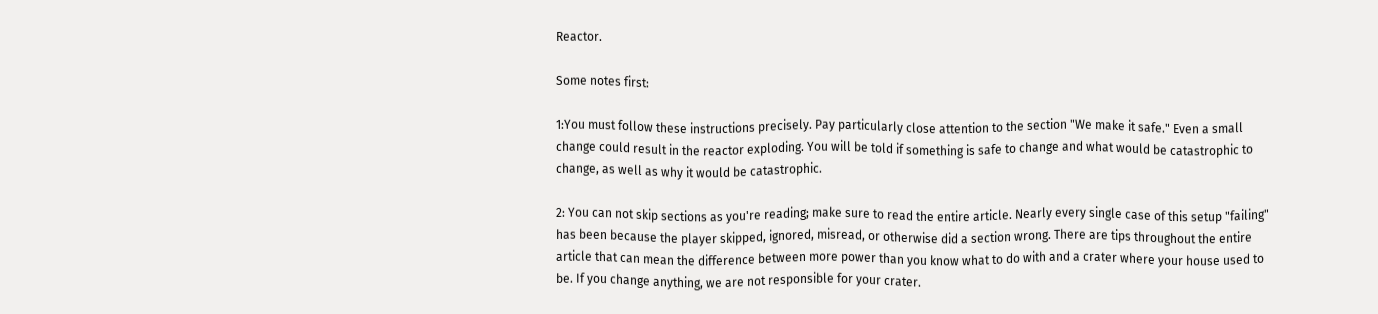Reactor.

Some notes first:

1:You must follow these instructions precisely. Pay particularly close attention to the section "We make it safe." Even a small change could result in the reactor exploding. You will be told if something is safe to change and what would be catastrophic to change, as well as why it would be catastrophic.

2: You can not skip sections as you're reading; make sure to read the entire article. Nearly every single case of this setup "failing" has been because the player skipped, ignored, misread, or otherwise did a section wrong. There are tips throughout the entire article that can mean the difference between more power than you know what to do with and a crater where your house used to be. If you change anything, we are not responsible for your crater.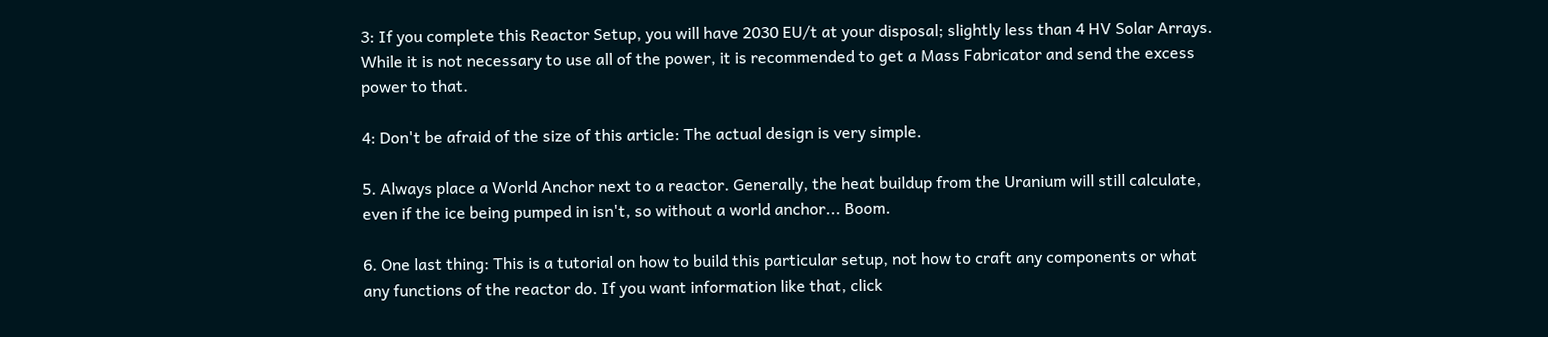3: If you complete this Reactor Setup, you will have 2030 EU/t at your disposal; slightly less than 4 HV Solar Arrays. While it is not necessary to use all of the power, it is recommended to get a Mass Fabricator and send the excess power to that.

4: Don't be afraid of the size of this article: The actual design is very simple.

5. Always place a World Anchor next to a reactor. Generally, the heat buildup from the Uranium will still calculate, even if the ice being pumped in isn't, so without a world anchor... Boom.

6. One last thing: This is a tutorial on how to build this particular setup, not how to craft any components or what any functions of the reactor do. If you want information like that, click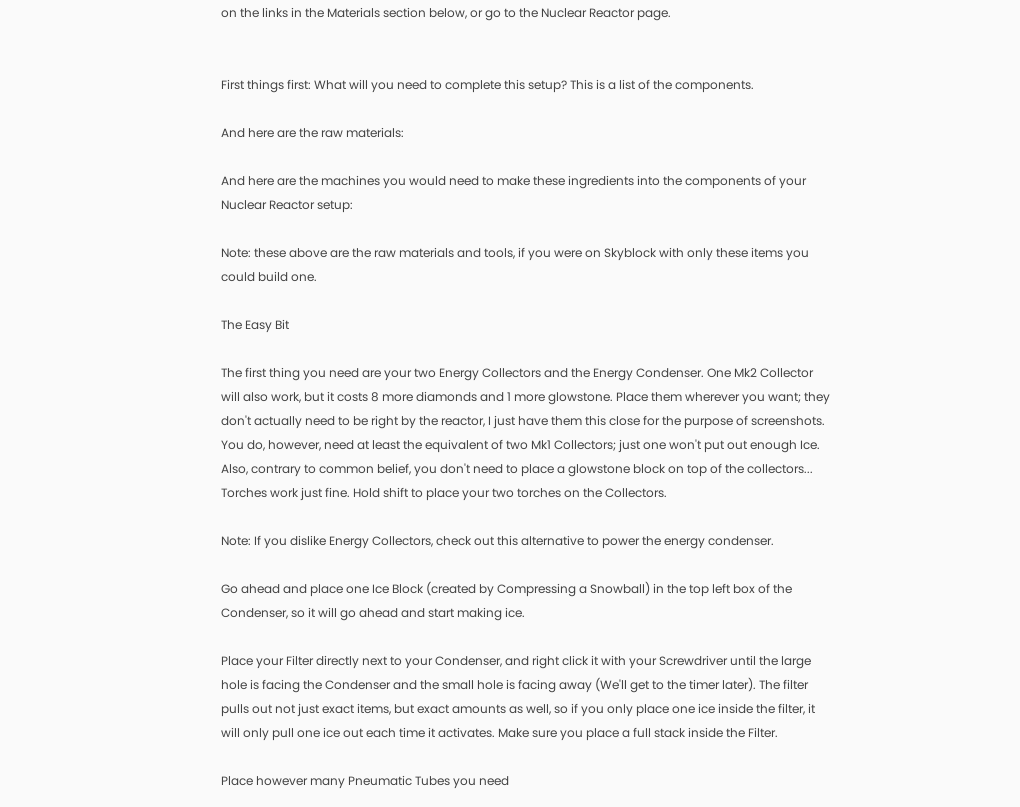on the links in the Materials section below, or go to the Nuclear Reactor page.


First things first: What will you need to complete this setup? This is a list of the components.

And here are the raw materials:

And here are the machines you would need to make these ingredients into the components of your Nuclear Reactor setup:

Note: these above are the raw materials and tools, if you were on Skyblock with only these items you could build one.

The Easy Bit

The first thing you need are your two Energy Collectors and the Energy Condenser. One Mk2 Collector will also work, but it costs 8 more diamonds and 1 more glowstone. Place them wherever you want; they don't actually need to be right by the reactor, I just have them this close for the purpose of screenshots. You do, however, need at least the equivalent of two Mk1 Collectors; just one won't put out enough Ice. Also, contrary to common belief, you don't need to place a glowstone block on top of the collectors... Torches work just fine. Hold shift to place your two torches on the Collectors.

Note: If you dislike Energy Collectors, check out this alternative to power the energy condenser.

Go ahead and place one Ice Block (created by Compressing a Snowball) in the top left box of the Condenser, so it will go ahead and start making ice.

Place your Filter directly next to your Condenser, and right click it with your Screwdriver until the large hole is facing the Condenser and the small hole is facing away (We'll get to the timer later). The filter pulls out not just exact items, but exact amounts as well, so if you only place one ice inside the filter, it will only pull one ice out each time it activates. Make sure you place a full stack inside the Filter.

Place however many Pneumatic Tubes you need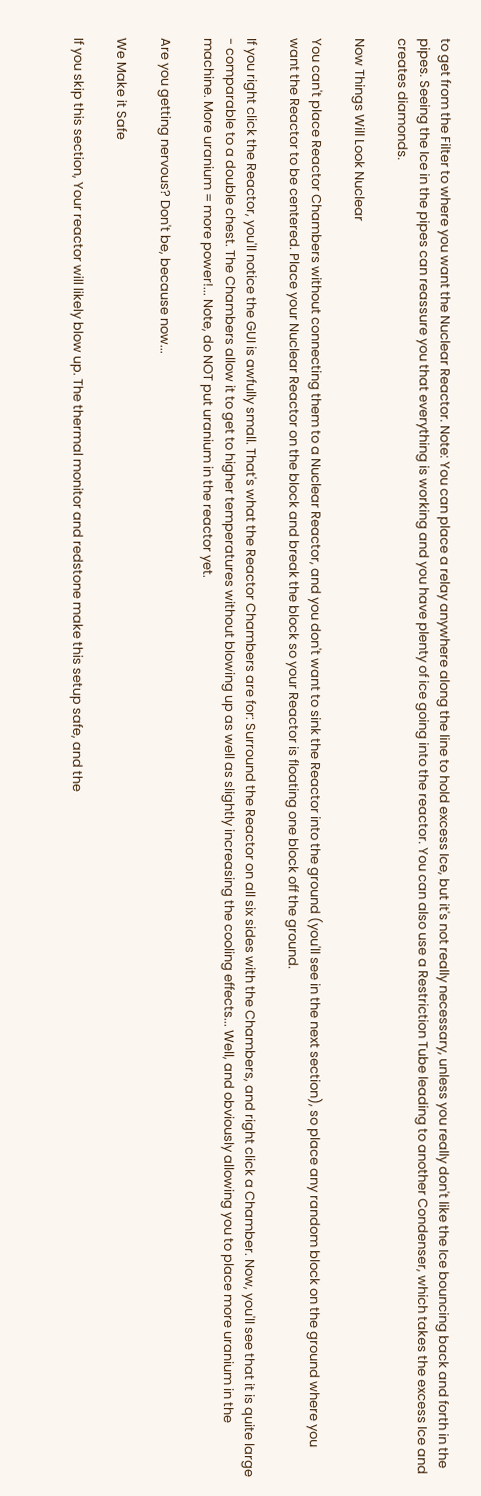to get from the Filter to where you want the Nuclear Reactor. Note: You can place a relay anywhere along the line to hold excess Ice, but it's not really necessary, unless you really don't like the Ice bouncing back and forth in the pipes. Seeing the Ice in the pipes can reassure you that everything is working and you have plenty of ice going into the reactor. You can also use a Restriction Tube leading to another Condenser, which takes the excess Ice and creates diamonds.

Now Things Will Look Nuclear

You can't place Reactor Chambers without connecting them to a Nuclear Reactor, and you don't want to sink the Reactor into the ground (you'll see in the next section), so place any random block on the ground where you want the Reactor to be centered. Place your Nuclear Reactor on the block and break the block so your Reactor is floating one block off the ground.

If you right click the Reactor, you'll notice the GUI is awfully small. That's what the Reactor Chambers are for: Surround the Reactor on all six sides with the Chambers, and right click a Chamber. Now, you'll see that it is quite large - comparable to a double chest. The Chambers allow it to get to higher temperatures without blowing up as well as slightly increasing the cooling effects... Well, and obviously allowing you to place more uranium in the machine. More uranium = more power!... Note, do NOT put uranium in the reactor yet.

Are you getting nervous? Don't be, because now...

We Make it Safe

If you skip this section, Your reactor will likely blow up. The thermal monitor and redstone make this setup safe, and the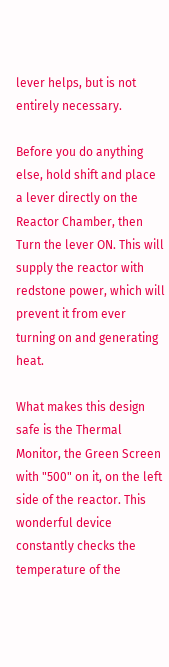lever helps, but is not entirely necessary.

Before you do anything else, hold shift and place a lever directly on the Reactor Chamber, then Turn the lever ON. This will supply the reactor with redstone power, which will prevent it from ever turning on and generating heat.

What makes this design safe is the Thermal Monitor, the Green Screen with "500" on it, on the left side of the reactor. This wonderful device constantly checks the temperature of the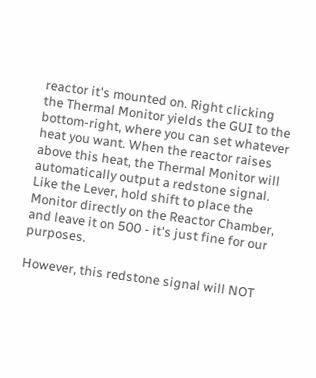reactor it's mounted on. Right clicking the Thermal Monitor yields the GUI to the bottom-right, where you can set whatever heat you want. When the reactor raises above this heat, the Thermal Monitor will automatically output a redstone signal. Like the Lever, hold shift to place the Monitor directly on the Reactor Chamber, and leave it on 500 - it's just fine for our purposes.

However, this redstone signal will NOT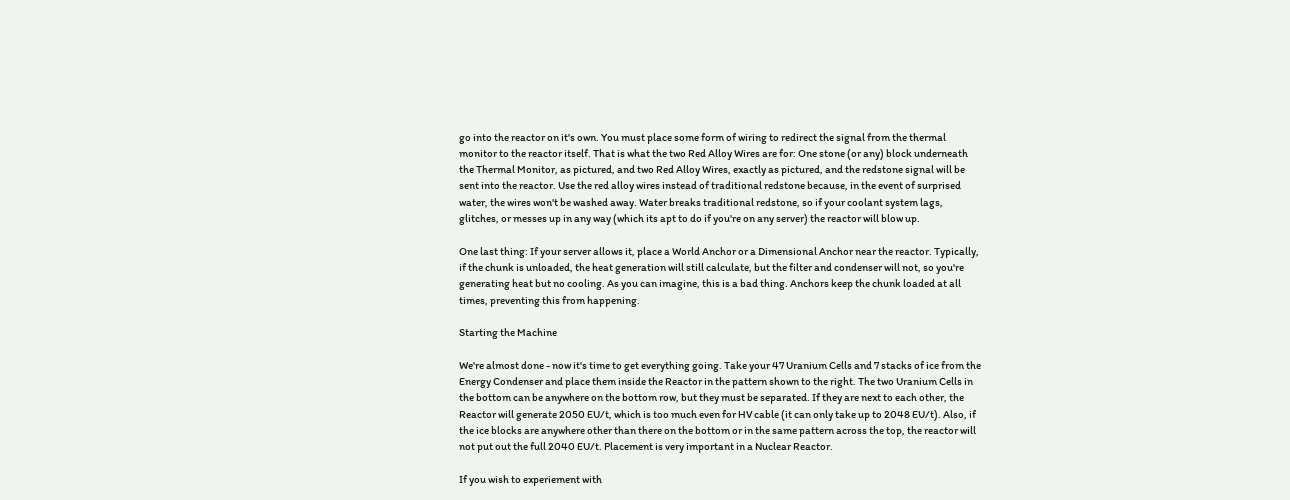go into the reactor on it's own. You must place some form of wiring to redirect the signal from the thermal monitor to the reactor itself. That is what the two Red Alloy Wires are for: One stone (or any) block underneath the Thermal Monitor, as pictured, and two Red Alloy Wires, exactly as pictured, and the redstone signal will be sent into the reactor. Use the red alloy wires instead of traditional redstone because, in the event of surprised water, the wires won't be washed away. Water breaks traditional redstone, so if your coolant system lags, glitches, or messes up in any way (which its apt to do if you're on any server) the reactor will blow up.

One last thing: If your server allows it, place a World Anchor or a Dimensional Anchor near the reactor. Typically, if the chunk is unloaded, the heat generation will still calculate, but the filter and condenser will not, so you're generating heat but no cooling. As you can imagine, this is a bad thing. Anchors keep the chunk loaded at all times, preventing this from happening.

Starting the Machine

We're almost done - now it's time to get everything going. Take your 47 Uranium Cells and 7 stacks of ice from the Energy Condenser and place them inside the Reactor in the pattern shown to the right. The two Uranium Cells in the bottom can be anywhere on the bottom row, but they must be separated. If they are next to each other, the Reactor will generate 2050 EU/t, which is too much even for HV cable (it can only take up to 2048 EU/t). Also, if the ice blocks are anywhere other than there on the bottom or in the same pattern across the top, the reactor will not put out the full 2040 EU/t. Placement is very important in a Nuclear Reactor.

If you wish to experiement with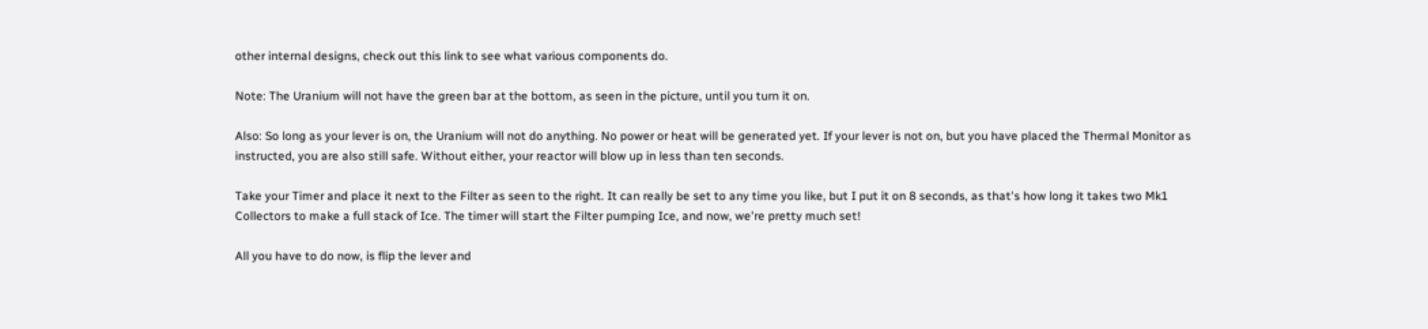other internal designs, check out this link to see what various components do.

Note: The Uranium will not have the green bar at the bottom, as seen in the picture, until you turn it on.

Also: So long as your lever is on, the Uranium will not do anything. No power or heat will be generated yet. If your lever is not on, but you have placed the Thermal Monitor as instructed, you are also still safe. Without either, your reactor will blow up in less than ten seconds.

Take your Timer and place it next to the Filter as seen to the right. It can really be set to any time you like, but I put it on 8 seconds, as that's how long it takes two Mk1 Collectors to make a full stack of Ice. The timer will start the Filter pumping Ice, and now, we're pretty much set!

All you have to do now, is flip the lever and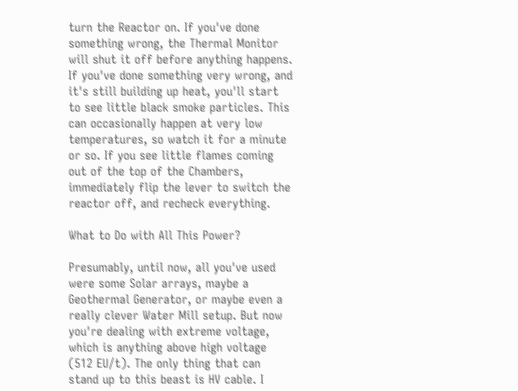turn the Reactor on. If you've done something wrong, the Thermal Monitor will shut it off before anything happens. If you've done something very wrong, and it's still building up heat, you'll start to see little black smoke particles. This can occasionally happen at very low temperatures, so watch it for a minute or so. If you see little flames coming out of the top of the Chambers, immediately flip the lever to switch the reactor off, and recheck everything.

What to Do with All This Power?

Presumably, until now, all you've used were some Solar arrays, maybe a Geothermal Generator, or maybe even a really clever Water Mill setup. But now you're dealing with extreme voltage, which is anything above high voltage (512 EU/t). The only thing that can stand up to this beast is HV cable. I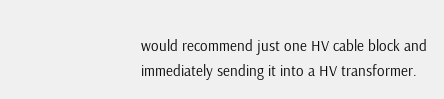would recommend just one HV cable block and immediately sending it into a HV transformer.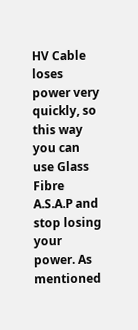HV Cable loses power very quickly, so this way you can use Glass Fibre A.S.A.P and stop losing your power. As mentioned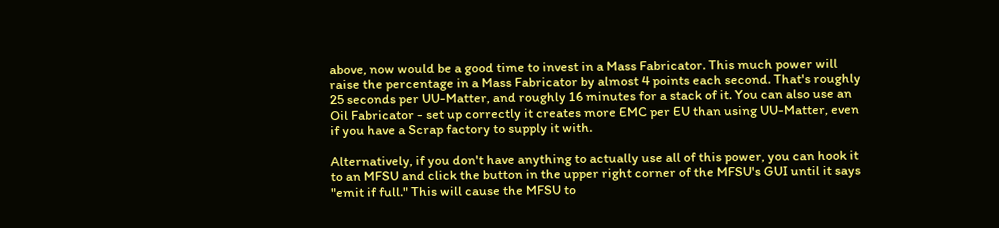above, now would be a good time to invest in a Mass Fabricator. This much power will raise the percentage in a Mass Fabricator by almost 4 points each second. That's roughly 25 seconds per UU-Matter, and roughly 16 minutes for a stack of it. You can also use an Oil Fabricator - set up correctly it creates more EMC per EU than using UU-Matter, even if you have a Scrap factory to supply it with.

Alternatively, if you don't have anything to actually use all of this power, you can hook it to an MFSU and click the button in the upper right corner of the MFSU's GUI until it says "emit if full." This will cause the MFSU to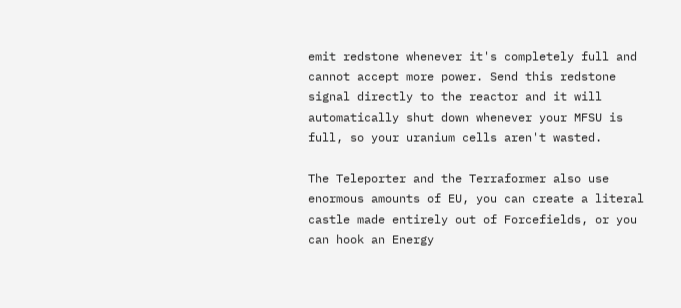emit redstone whenever it's completely full and cannot accept more power. Send this redstone signal directly to the reactor and it will automatically shut down whenever your MFSU is full, so your uranium cells aren't wasted.

The Teleporter and the Terraformer also use enormous amounts of EU, you can create a literal castle made entirely out of Forcefields, or you can hook an Energy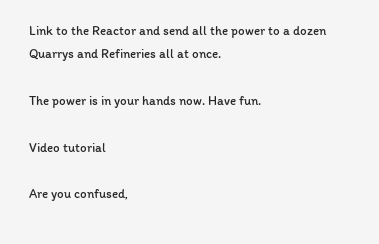Link to the Reactor and send all the power to a dozen Quarrys and Refineries all at once.

The power is in your hands now. Have fun.

Video tutorial

Are you confused,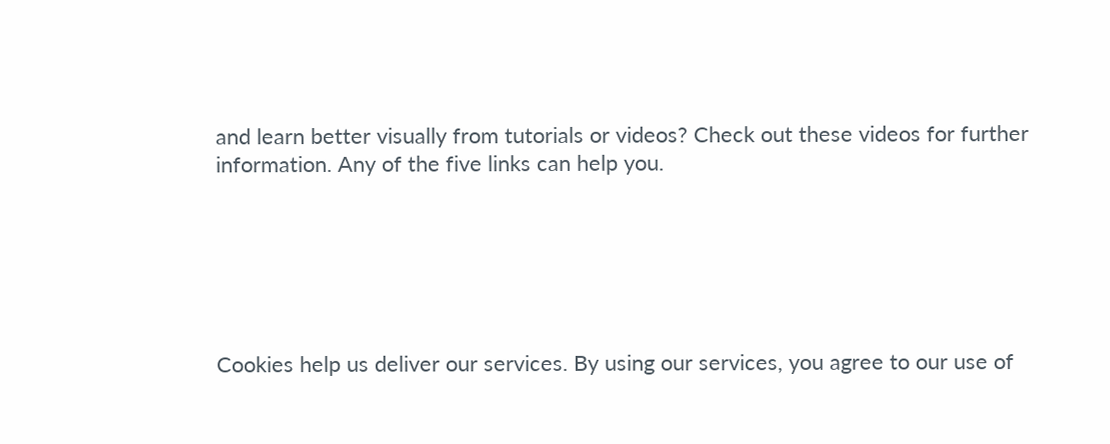and learn better visually from tutorials or videos? Check out these videos for further information. Any of the five links can help you.






Cookies help us deliver our services. By using our services, you agree to our use of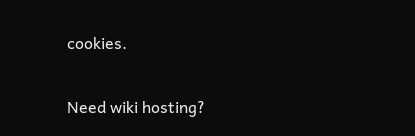cookies.

Need wiki hosting?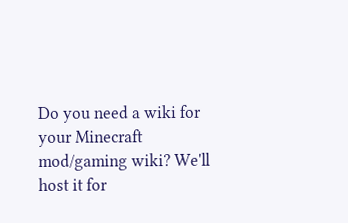Do you need a wiki for your Minecraft mod/gaming wiki? We'll host it for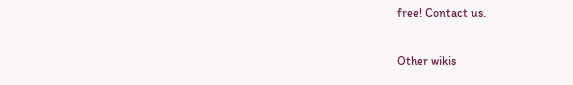free! Contact us.

Other wikis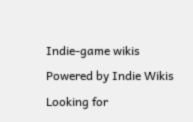Indie-game wikis
Powered by Indie Wikis
Looking for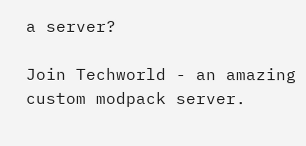a server?

Join Techworld - an amazing custom modpack server.